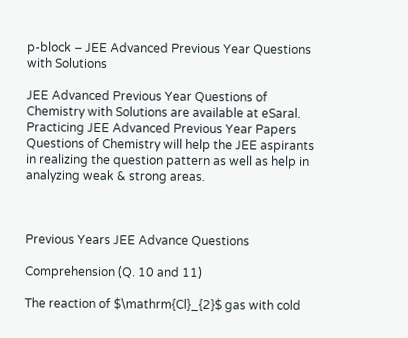p-block – JEE Advanced Previous Year Questions with Solutions

JEE Advanced Previous Year Questions of Chemistry with Solutions are available at eSaral. Practicing JEE Advanced Previous Year Papers Questions of Chemistry will help the JEE aspirants in realizing the question pattern as well as help in analyzing weak & strong areas.



Previous Years JEE Advance Questions

Comprehension (Q. 10 and 11)

The reaction of $\mathrm{Cl}_{2}$ gas with cold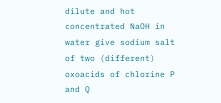dilute and hot concentrated NaOH in water give sodium salt of two (different) oxoacids of chlorine P and Q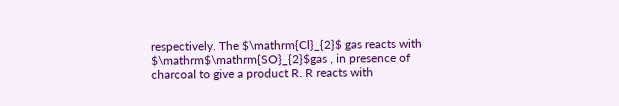respectively. The $\mathrm{Cl}_{2}$ gas reacts with $\mathrm$\mathrm{SO}_{2}$gas , in presence of charcoal to give a product R. R reacts with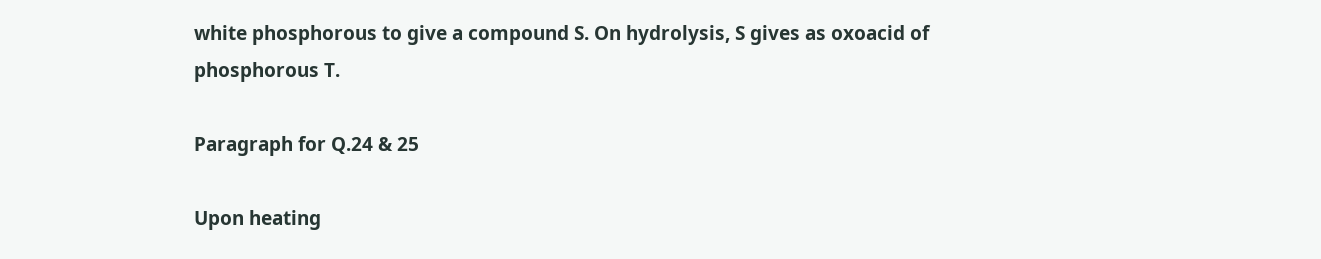white phosphorous to give a compound S. On hydrolysis, S gives as oxoacid of phosphorous T.

Paragraph for Q.24 & 25

Upon heating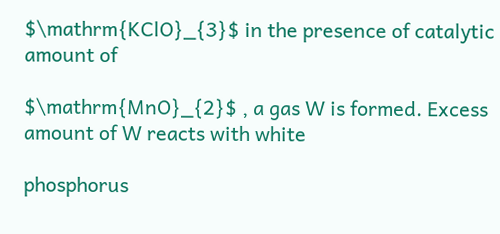$\mathrm{KClO}_{3}$ in the presence of catalytic amount of

$\mathrm{MnO}_{2}$ , a gas W is formed. Excess amount of W reacts with white

phosphorus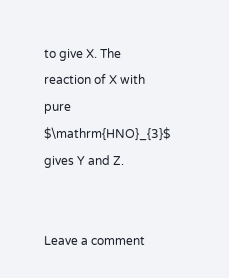to give X. The reaction of X with pure $\mathrm{HNO}_{3}$ gives Y and Z.


Leave a comment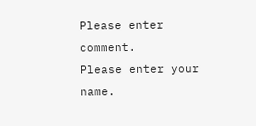Please enter comment.
Please enter your name.